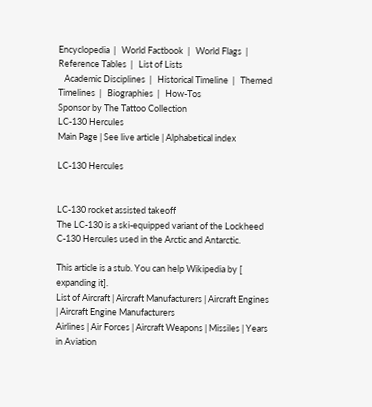Encyclopedia  |   World Factbook  |   World Flags  |   Reference Tables  |   List of Lists
   Academic Disciplines  |   Historical Timeline  |   Themed Timelines  |   Biographies  |   How-Tos
Sponsor by The Tattoo Collection
LC-130 Hercules
Main Page | See live article | Alphabetical index

LC-130 Hercules


LC-130 rocket assisted takeoff
The LC-130 is a ski-equipped variant of the Lockheed C-130 Hercules used in the Arctic and Antarctic.

This article is a stub. You can help Wikipedia by [ expanding it].
List of Aircraft | Aircraft Manufacturers | Aircraft Engines | Aircraft Engine Manufacturers
Airlines | Air Forces | Aircraft Weapons | Missiles | Years in Aviation